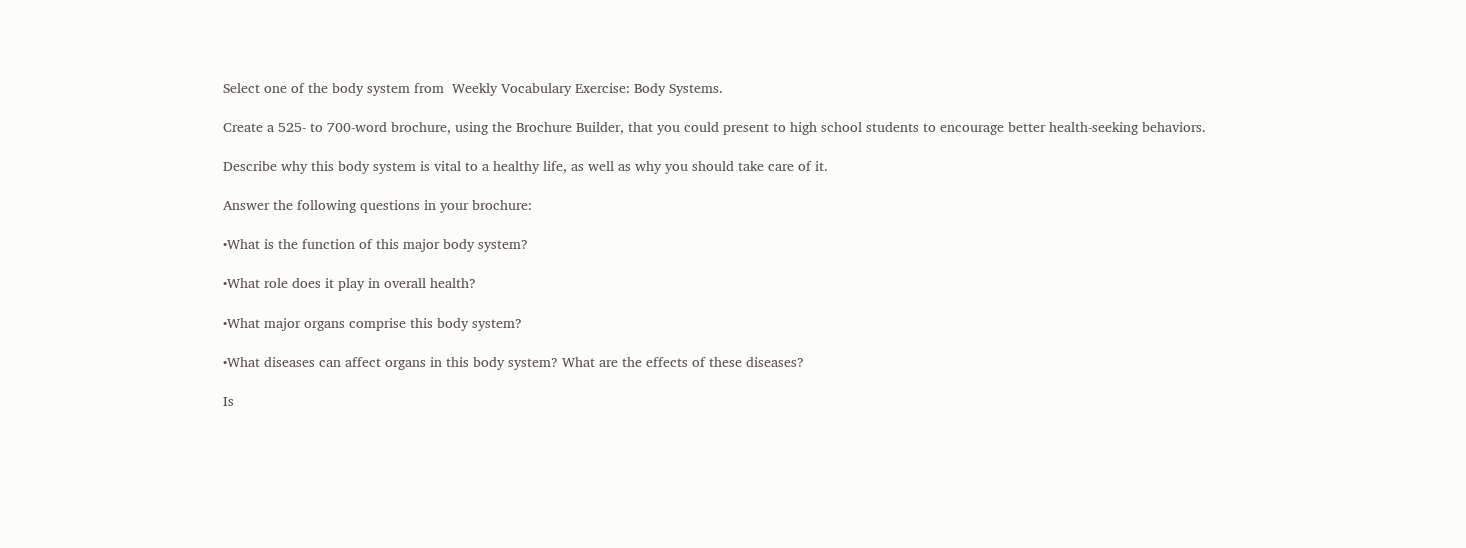Select one of the body system from  Weekly Vocabulary Exercise: Body Systems.

Create a 525- to 700-word brochure, using the Brochure Builder, that you could present to high school students to encourage better health-seeking behaviors.

Describe why this body system is vital to a healthy life, as well as why you should take care of it.

Answer the following questions in your brochure:

•What is the function of this major body system?

•What role does it play in overall health?

•What major organs comprise this body system?

•What diseases can affect organs in this body system? What are the effects of these diseases?

Is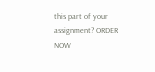this part of your assignment? ORDER NOW